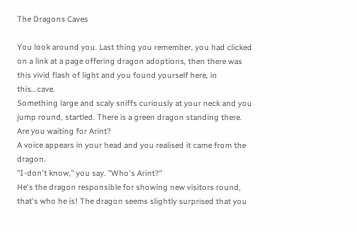The Dragons Caves

You look around you. Last thing you remember, you had clicked on a link at a page offering dragon adoptions, then there was this vivid flash of light and you found yourself here, in this...cave.
Something large and scaly sniffs curiously at your neck and you jump round, startled. There is a green dragon standing there.
Are you waiting for Arint?
A voice appears in your head and you realised it came from the dragon.
"I-don't know," you say. "Who's Arint?"
He's the dragon responsible for showing new visitors round, that's who he is! The dragon seems slightly surprised that you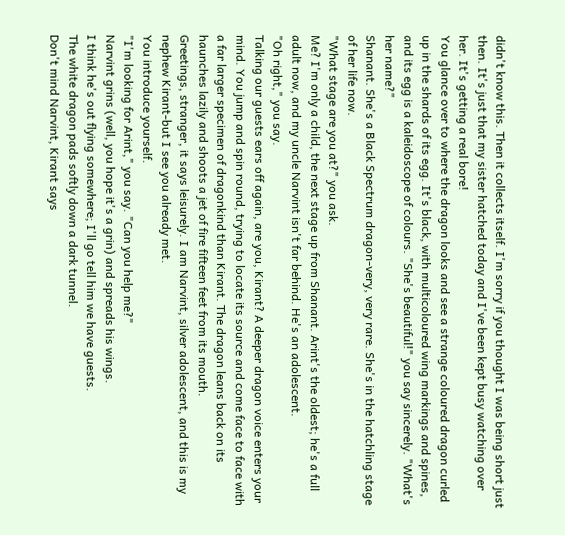didn't know this. Then it collects itself. I'm sorry if you thought I was being short just then. It's just that my sister hatched today and I've been kept busy watching over her. It's getting a real bore!
You glance over to where the dragon looks and see a strange coloured dragon curled up in the shards of its egg. It's black, with multicoloured wing markings and spines, and its egg is a kaleidoscope of colours. "She's beautiful!" you say sincerely. "What's her name?"
Shanant. She's a Black Spectrum dragon-very, very rare. She's in the hatchling stage of her life now.
"What stage are you at?" you ask.
Me? I'm only a child, the next stage up from Shanant. Arint's the oldest; he's a full adult now, and my uncle Narvint isn't far behind. He's an adolescent.
"Oh right," you say.
Talking our guests ears off again, are you, Kirant? A deeper dragon voice enters your mind. You jump and spin round, trying to locate its source and come face to face with a far larger specimen of dragonkind than Kirant. The dragon leans back on its haunches lazily and shoots a jet of fire fifteen feet from its mouth.
Greetings, stranger, it says leisurely. I am Narvint, silver adolescent, and this is my nephew Kirant-but I see you already met.
You introduce yourself.
"I'm looking for Arint," you say. "Can you help me?"
Narvint grins (well, you hope it's a grin) and spreads his wings.
I think he's out flying somewhere; I'll go tell him we have guests.
The white dragon pads softly down a dark tunnel.
Don't mind Narvint, Kirant says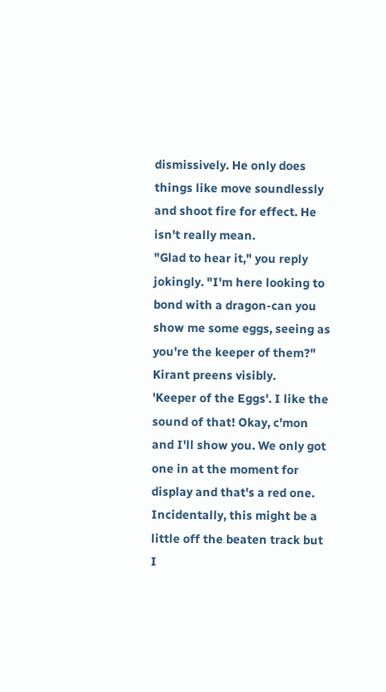dismissively. He only does things like move soundlessly and shoot fire for effect. He isn't really mean.
"Glad to hear it," you reply jokingly. "I'm here looking to bond with a dragon-can you show me some eggs, seeing as you're the keeper of them?"
Kirant preens visibly.
'Keeper of the Eggs'. I like the sound of that! Okay, c'mon and I'll show you. We only got one in at the moment for display and that's a red one. Incidentally, this might be a little off the beaten track but I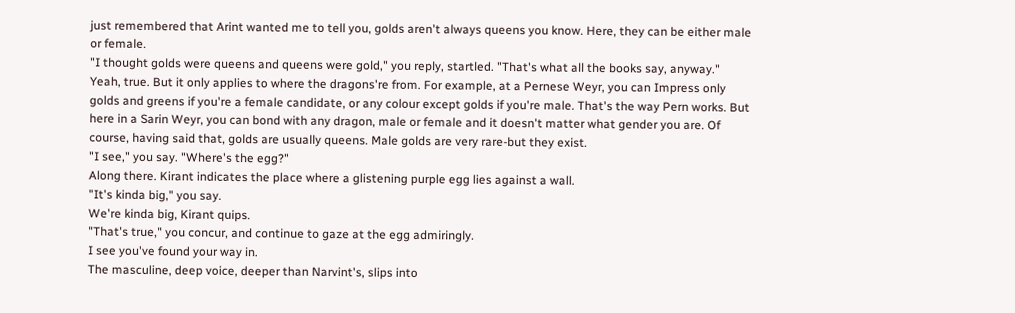just remembered that Arint wanted me to tell you, golds aren't always queens you know. Here, they can be either male or female.
"I thought golds were queens and queens were gold," you reply, startled. "That's what all the books say, anyway."
Yeah, true. But it only applies to where the dragons're from. For example, at a Pernese Weyr, you can Impress only golds and greens if you're a female candidate, or any colour except golds if you're male. That's the way Pern works. But here in a Sarin Weyr, you can bond with any dragon, male or female and it doesn't matter what gender you are. Of course, having said that, golds are usually queens. Male golds are very rare-but they exist.
"I see," you say. "Where's the egg?"
Along there. Kirant indicates the place where a glistening purple egg lies against a wall.
"It's kinda big," you say.
We're kinda big, Kirant quips.
"That's true," you concur, and continue to gaze at the egg admiringly.
I see you've found your way in.
The masculine, deep voice, deeper than Narvint's, slips into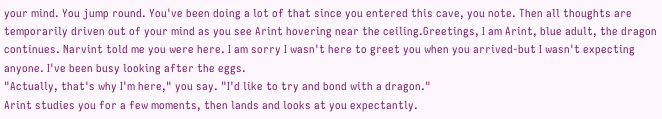your mind. You jump round. You've been doing a lot of that since you entered this cave, you note. Then all thoughts are temporarily driven out of your mind as you see Arint hovering near the ceiling.Greetings, I am Arint, blue adult, the dragon continues. Narvint told me you were here. I am sorry I wasn't here to greet you when you arrived-but I wasn't expecting anyone. I've been busy looking after the eggs.
"Actually, that's why I'm here," you say. "I'd like to try and bond with a dragon."
Arint studies you for a few moments, then lands and looks at you expectantly.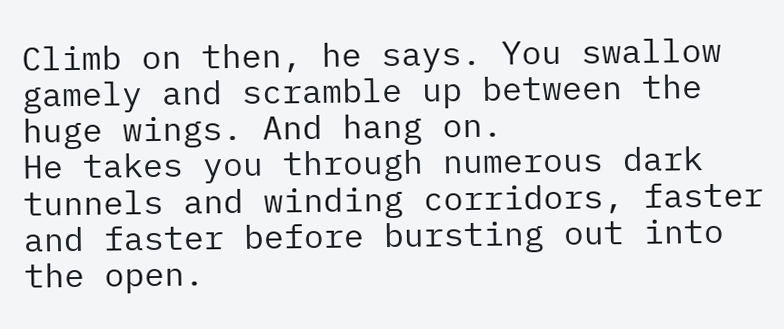Climb on then, he says. You swallow gamely and scramble up between the huge wings. And hang on.
He takes you through numerous dark tunnels and winding corridors, faster and faster before bursting out into the open.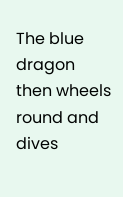The blue dragon then wheels round and dives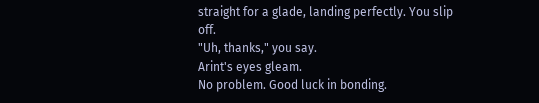straight for a glade, landing perfectly. You slip off.
"Uh, thanks," you say.
Arint's eyes gleam.
No problem. Good luck in bonding.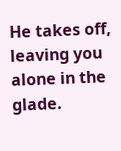He takes off, leaving you alone in the glade.